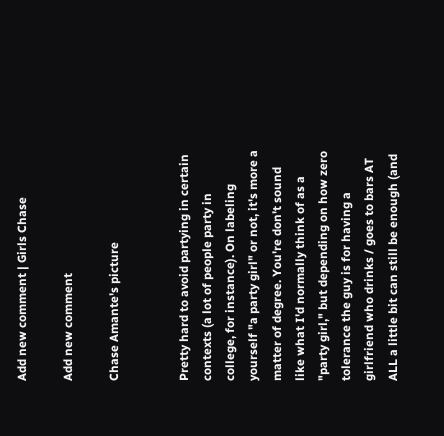Add new comment | Girls Chase

Add new comment

Chase Amante's picture


Pretty hard to avoid partying in certain contexts (a lot of people party in college, for instance). On labeling yourself "a party girl" or not, it's more a matter of degree. You're don't sound like what I'd normally think of as a "party girl," but depending on how zero tolerance the guy is for having a girlfriend who drinks / goes to bars AT ALL a little bit can still be enough (and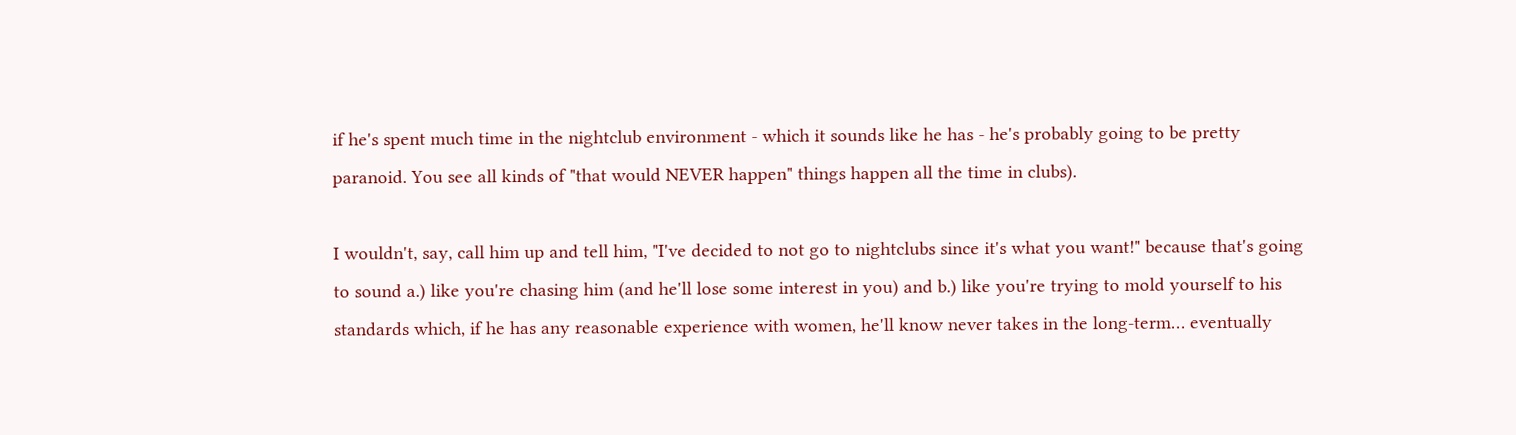if he's spent much time in the nightclub environment - which it sounds like he has - he's probably going to be pretty paranoid. You see all kinds of "that would NEVER happen" things happen all the time in clubs).

I wouldn't, say, call him up and tell him, "I've decided to not go to nightclubs since it's what you want!" because that's going to sound a.) like you're chasing him (and he'll lose some interest in you) and b.) like you're trying to mold yourself to his standards which, if he has any reasonable experience with women, he'll know never takes in the long-term… eventually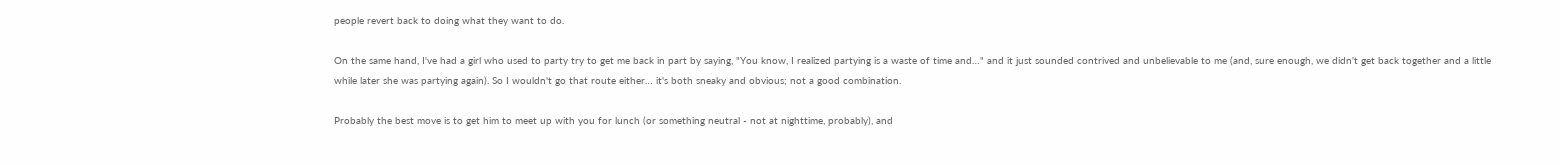people revert back to doing what they want to do.

On the same hand, I've had a girl who used to party try to get me back in part by saying, "You know, I realized partying is a waste of time and…" and it just sounded contrived and unbelievable to me (and, sure enough, we didn't get back together and a little while later she was partying again). So I wouldn't go that route either… it's both sneaky and obvious; not a good combination.

Probably the best move is to get him to meet up with you for lunch (or something neutral - not at nighttime, probably), and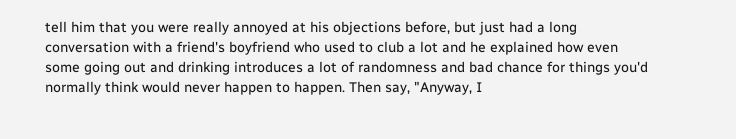tell him that you were really annoyed at his objections before, but just had a long conversation with a friend's boyfriend who used to club a lot and he explained how even some going out and drinking introduces a lot of randomness and bad chance for things you'd normally think would never happen to happen. Then say, "Anyway, I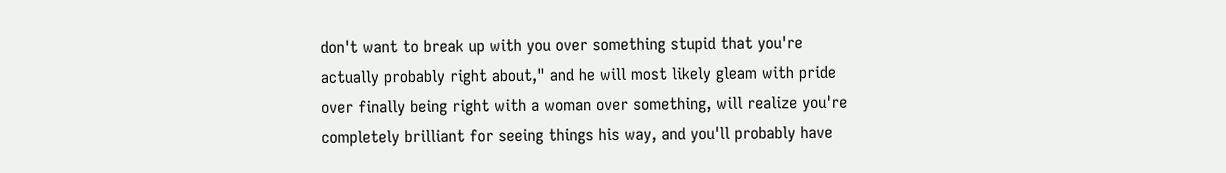don't want to break up with you over something stupid that you're actually probably right about," and he will most likely gleam with pride over finally being right with a woman over something, will realize you're completely brilliant for seeing things his way, and you'll probably have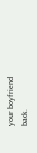your boyfriend back.